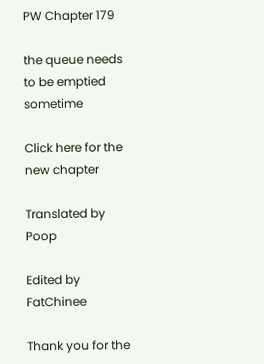PW Chapter 179

the queue needs to be emptied sometime

Click here for the new chapter

Translated by Poop

Edited by FatChinee

Thank you for the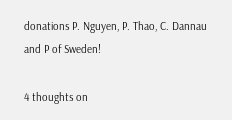donations P. Nguyen, P. Thao, C. Dannau and P of Sweden!

4 thoughts on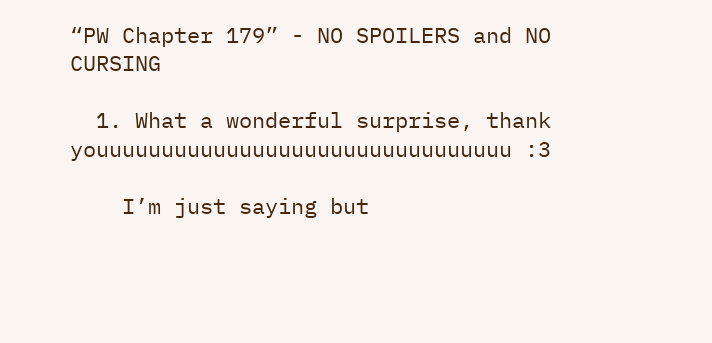“PW Chapter 179” - NO SPOILERS and NO CURSING

  1. What a wonderful surprise, thank youuuuuuuuuuuuuuuuuuuuuuuuuuuuuuuu :3

    I’m just saying but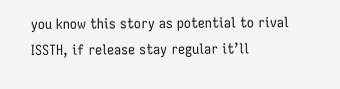you know this story as potential to rival ISSTH, if release stay regular it’ll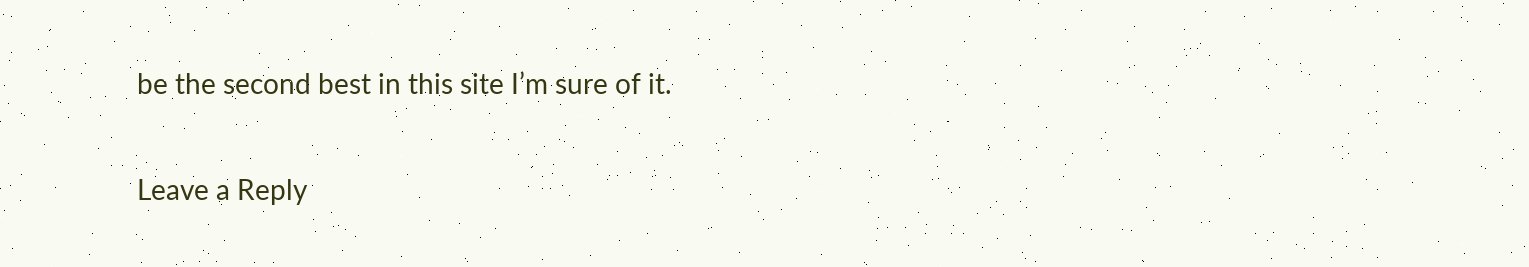be the second best in this site I’m sure of it.

Leave a Reply